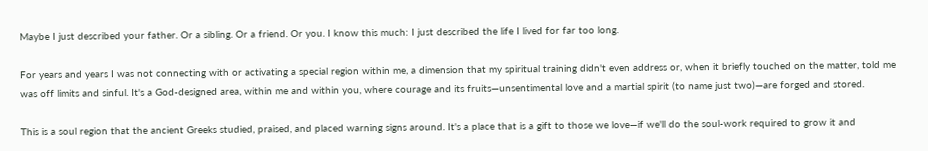Maybe I just described your father. Or a sibling. Or a friend. Or you. I know this much: I just described the life I lived for far too long.

For years and years I was not connecting with or activating a special region within me, a dimension that my spiritual training didn't even address or, when it briefly touched on the matter, told me was off limits and sinful. It's a God-designed area, within me and within you, where courage and its fruits—unsentimental love and a martial spirit (to name just two)—are forged and stored.

This is a soul region that the ancient Greeks studied, praised, and placed warning signs around. It's a place that is a gift to those we love—if we'll do the soul-work required to grow it and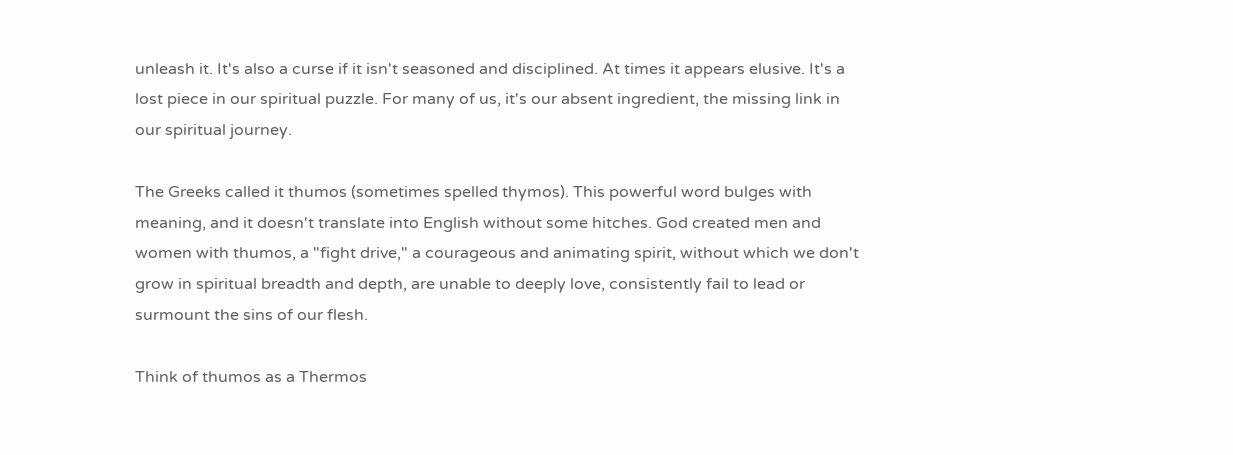unleash it. It's also a curse if it isn't seasoned and disciplined. At times it appears elusive. It's a lost piece in our spiritual puzzle. For many of us, it's our absent ingredient, the missing link in our spiritual journey.

The Greeks called it thumos (sometimes spelled thymos). This powerful word bulges with meaning, and it doesn't translate into English without some hitches. God created men and women with thumos, a "fight drive," a courageous and animating spirit, without which we don't grow in spiritual breadth and depth, are unable to deeply love, consistently fail to lead or surmount the sins of our flesh.

Think of thumos as a Thermos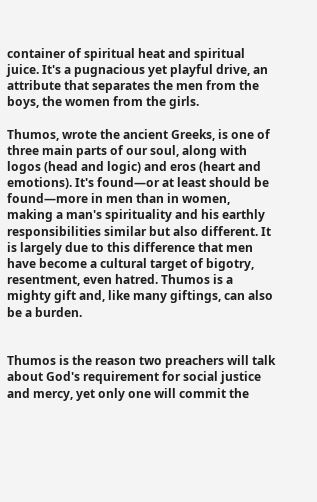container of spiritual heat and spiritual juice. It's a pugnacious yet playful drive, an attribute that separates the men from the boys, the women from the girls.

Thumos, wrote the ancient Greeks, is one of three main parts of our soul, along with logos (head and logic) and eros (heart and emotions). It's found—or at least should be found—more in men than in women, making a man's spirituality and his earthly responsibilities similar but also different. It is largely due to this difference that men have become a cultural target of bigotry, resentment, even hatred. Thumos is a mighty gift and, like many giftings, can also be a burden.


Thumos is the reason two preachers will talk about God's requirement for social justice and mercy, yet only one will commit the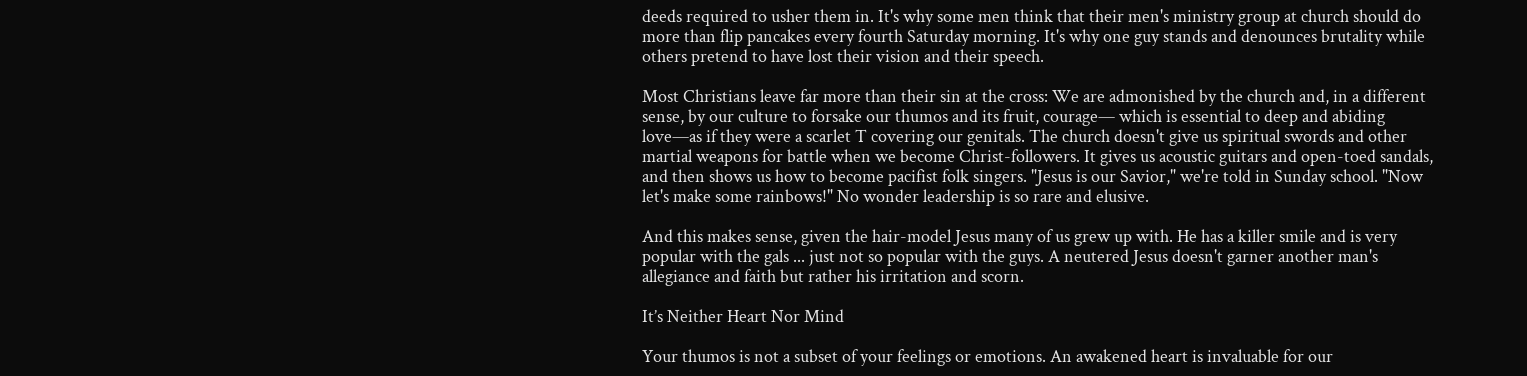deeds required to usher them in. It's why some men think that their men's ministry group at church should do more than flip pancakes every fourth Saturday morning. It's why one guy stands and denounces brutality while others pretend to have lost their vision and their speech.

Most Christians leave far more than their sin at the cross: We are admonished by the church and, in a different sense, by our culture to forsake our thumos and its fruit, courage— which is essential to deep and abiding love—as if they were a scarlet T covering our genitals. The church doesn't give us spiritual swords and other martial weapons for battle when we become Christ-followers. It gives us acoustic guitars and open-toed sandals, and then shows us how to become pacifist folk singers. "Jesus is our Savior," we're told in Sunday school. "Now let's make some rainbows!" No wonder leadership is so rare and elusive.

And this makes sense, given the hair-model Jesus many of us grew up with. He has a killer smile and is very popular with the gals ... just not so popular with the guys. A neutered Jesus doesn't garner another man's allegiance and faith but rather his irritation and scorn.

It’s Neither Heart Nor Mind

Your thumos is not a subset of your feelings or emotions. An awakened heart is invaluable for our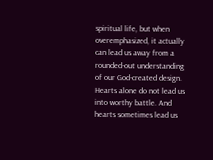spiritual life, but when overemphasized, it actually can lead us away from a rounded-out understanding of our God-created design. Hearts alone do not lead us into worthy battle. And hearts sometimes lead us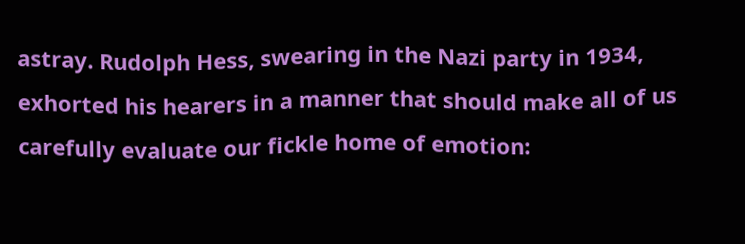astray. Rudolph Hess, swearing in the Nazi party in 1934, exhorted his hearers in a manner that should make all of us carefully evaluate our fickle home of emotion: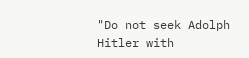"Do not seek Adolph Hitler with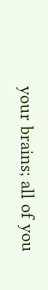your brains; all of you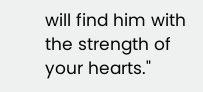will find him with the strength of your hearts."